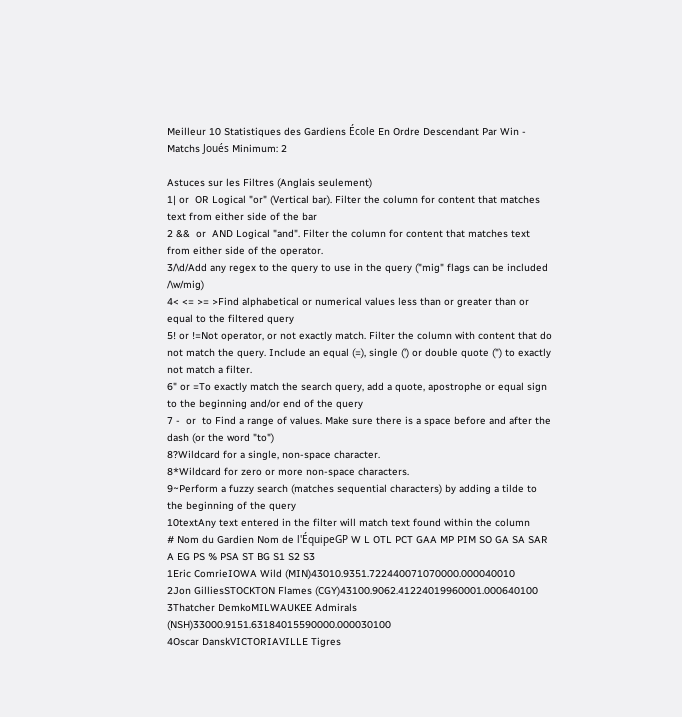Meilleur 10 Statistiques des Gardiens École En Ordre Descendant Par Win - Matchs Joués Minimum: 2

Astuces sur les Filtres (Anglais seulement)
1| or  OR Logical "or" (Vertical bar). Filter the column for content that matches text from either side of the bar
2 &&  or  AND Logical "and". Filter the column for content that matches text from either side of the operator.
3/\d/Add any regex to the query to use in the query ("mig" flags can be included /\w/mig)
4< <= >= >Find alphabetical or numerical values less than or greater than or equal to the filtered query
5! or !=Not operator, or not exactly match. Filter the column with content that do not match the query. Include an equal (=), single (') or double quote (") to exactly not match a filter.
6" or =To exactly match the search query, add a quote, apostrophe or equal sign to the beginning and/or end of the query
7 -  or  to Find a range of values. Make sure there is a space before and after the dash (or the word "to")
8?Wildcard for a single, non-space character.
8*Wildcard for zero or more non-space characters.
9~Perform a fuzzy search (matches sequential characters) by adding a tilde to the beginning of the query
10textAny text entered in the filter will match text found within the column
# Nom du Gardien Nom de l'ÉquipeGP W L OTL PCT GAA MP PIM SO GA SA SAR A EG PS % PSA ST BG S1 S2 S3
1Eric ComrieIOWA Wild (MIN)43010.9351.722440071070000.000040010
2Jon GilliesSTOCKTON Flames (CGY)43100.9062.41224019960001.000640100
3Thatcher DemkoMILWAUKEE Admirals (NSH)33000.9151.63184015590000.000030100
4Oscar DanskVICTORIAVILLE Tigres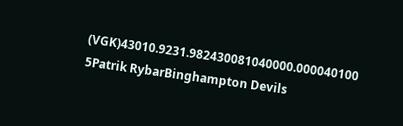(VGK)43010.9231.982430081040000.000040100
5Patrik RybarBinghampton Devils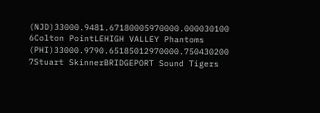(NJD)33000.9481.67180005970000.000030100
6Colton PointLEHIGH VALLEY Phantoms (PHI)33000.9790.65185012970000.750430200
7Stuart SkinnerBRIDGEPORT Sound Tigers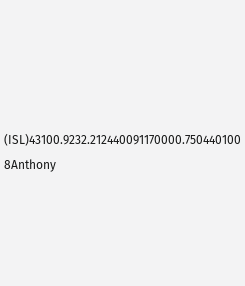(ISL)43100.9232.212440091170000.750440100
8Anthony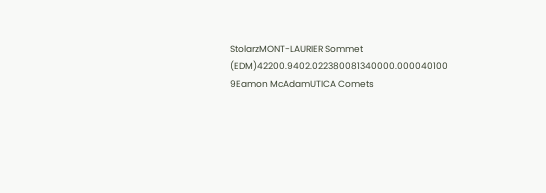StolarzMONT-LAURIER Sommet (EDM)42200.9402.022380081340000.000040100
9Eamon McAdamUTICA Comets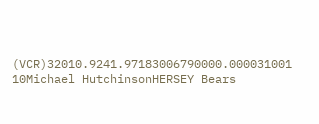(VCR)32010.9241.97183006790000.000031001
10Michael HutchinsonHERSEY Bears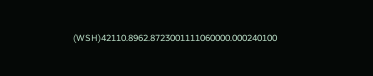(WSH)42110.8962.8723001111060000.000240100